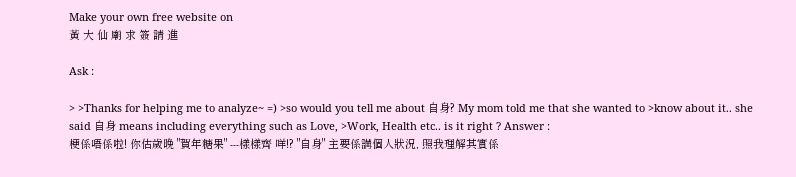Make your own free website on
黃 大 仙 廟 求 簽 請 進

Ask :

> >Thanks for helping me to analyze~ =) >so would you tell me about 自身? My mom told me that she wanted to >know about it.. she said 自身 means including everything such as Love, >Work, Health etc.. is it right ? Answer :
梗係唔係啦! 你估歲晚 "賀年糖果" ---樣樣齊 咩!? "自身" 主要係講個人狀況, 照我理解其實係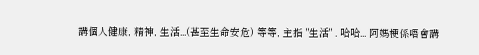講個人健康, 精神, 生活...(甚至生命安危) 等等, 主指 "生活" . 哈哈... 阿媽梗係唔會講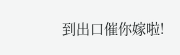到出口催你嫁啦!